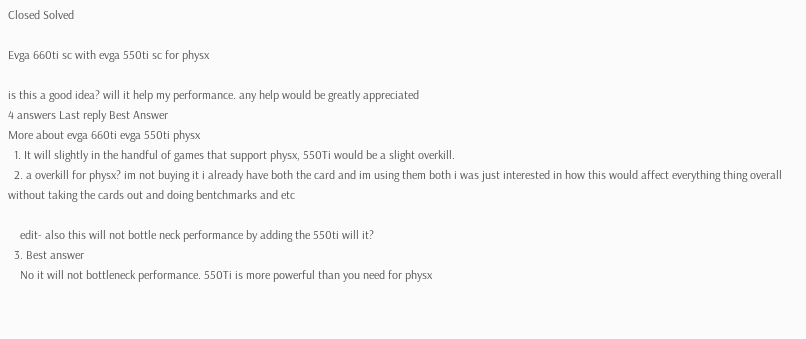Closed Solved

Evga 660ti sc with evga 550ti sc for physx

is this a good idea? will it help my performance. any help would be greatly appreciated
4 answers Last reply Best Answer
More about evga 660ti evga 550ti physx
  1. It will slightly in the handful of games that support physx, 550Ti would be a slight overkill.
  2. a overkill for physx? im not buying it i already have both the card and im using them both i was just interested in how this would affect everything thing overall without taking the cards out and doing bentchmarks and etc

    edit- also this will not bottle neck performance by adding the 550ti will it?
  3. Best answer
    No it will not bottleneck performance. 550Ti is more powerful than you need for physx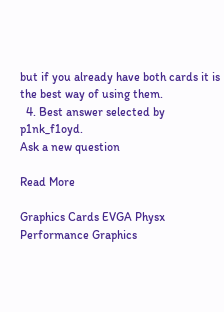but if you already have both cards it is the best way of using them.
  4. Best answer selected by p1nk_f1oyd.
Ask a new question

Read More

Graphics Cards EVGA Physx Performance Graphics